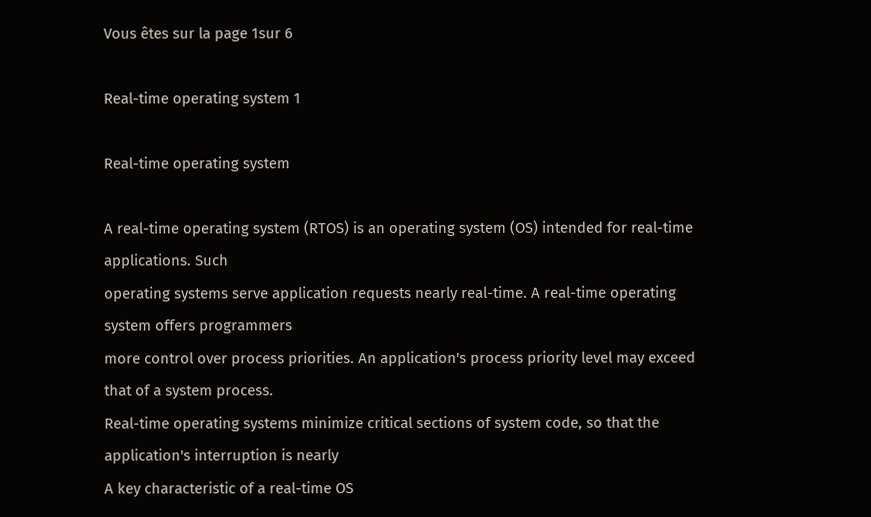Vous êtes sur la page 1sur 6

Real-time operating system 1

Real-time operating system

A real-time operating system (RTOS) is an operating system (OS) intended for real-time applications. Such
operating systems serve application requests nearly real-time. A real-time operating system offers programmers
more control over process priorities. An application's process priority level may exceed that of a system process.
Real-time operating systems minimize critical sections of system code, so that the application's interruption is nearly
A key characteristic of a real-time OS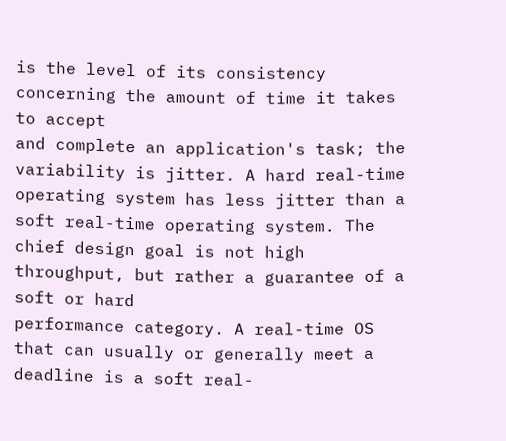is the level of its consistency concerning the amount of time it takes to accept
and complete an application's task; the variability is jitter. A hard real-time operating system has less jitter than a
soft real-time operating system. The chief design goal is not high throughput, but rather a guarantee of a soft or hard
performance category. A real-time OS that can usually or generally meet a deadline is a soft real-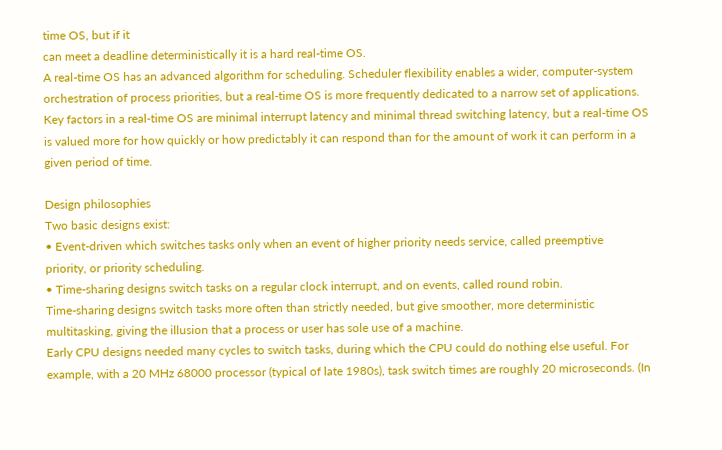time OS, but if it
can meet a deadline deterministically it is a hard real-time OS.
A real-time OS has an advanced algorithm for scheduling. Scheduler flexibility enables a wider, computer-system
orchestration of process priorities, but a real-time OS is more frequently dedicated to a narrow set of applications.
Key factors in a real-time OS are minimal interrupt latency and minimal thread switching latency, but a real-time OS
is valued more for how quickly or how predictably it can respond than for the amount of work it can perform in a
given period of time.

Design philosophies
Two basic designs exist:
• Event-driven which switches tasks only when an event of higher priority needs service, called preemptive
priority, or priority scheduling.
• Time-sharing designs switch tasks on a regular clock interrupt, and on events, called round robin.
Time-sharing designs switch tasks more often than strictly needed, but give smoother, more deterministic
multitasking, giving the illusion that a process or user has sole use of a machine.
Early CPU designs needed many cycles to switch tasks, during which the CPU could do nothing else useful. For
example, with a 20 MHz 68000 processor (typical of late 1980s), task switch times are roughly 20 microseconds. (In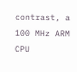contrast, a 100 MHz ARM CPU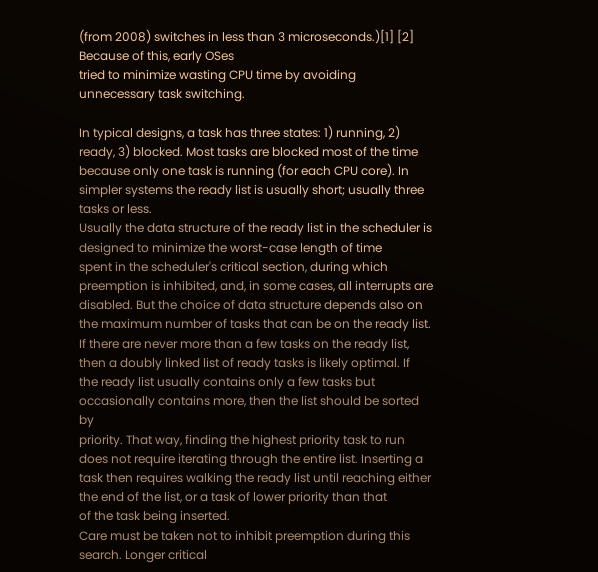(from 2008) switches in less than 3 microseconds.)[1] [2] Because of this, early OSes
tried to minimize wasting CPU time by avoiding unnecessary task switching.

In typical designs, a task has three states: 1) running, 2) ready, 3) blocked. Most tasks are blocked most of the time
because only one task is running (for each CPU core). In simpler systems the ready list is usually short; usually three
tasks or less.
Usually the data structure of the ready list in the scheduler is designed to minimize the worst-case length of time
spent in the scheduler's critical section, during which preemption is inhibited, and, in some cases, all interrupts are
disabled. But the choice of data structure depends also on the maximum number of tasks that can be on the ready list.
If there are never more than a few tasks on the ready list, then a doubly linked list of ready tasks is likely optimal. If
the ready list usually contains only a few tasks but occasionally contains more, then the list should be sorted by
priority. That way, finding the highest priority task to run does not require iterating through the entire list. Inserting a
task then requires walking the ready list until reaching either the end of the list, or a task of lower priority than that
of the task being inserted.
Care must be taken not to inhibit preemption during this search. Longer critical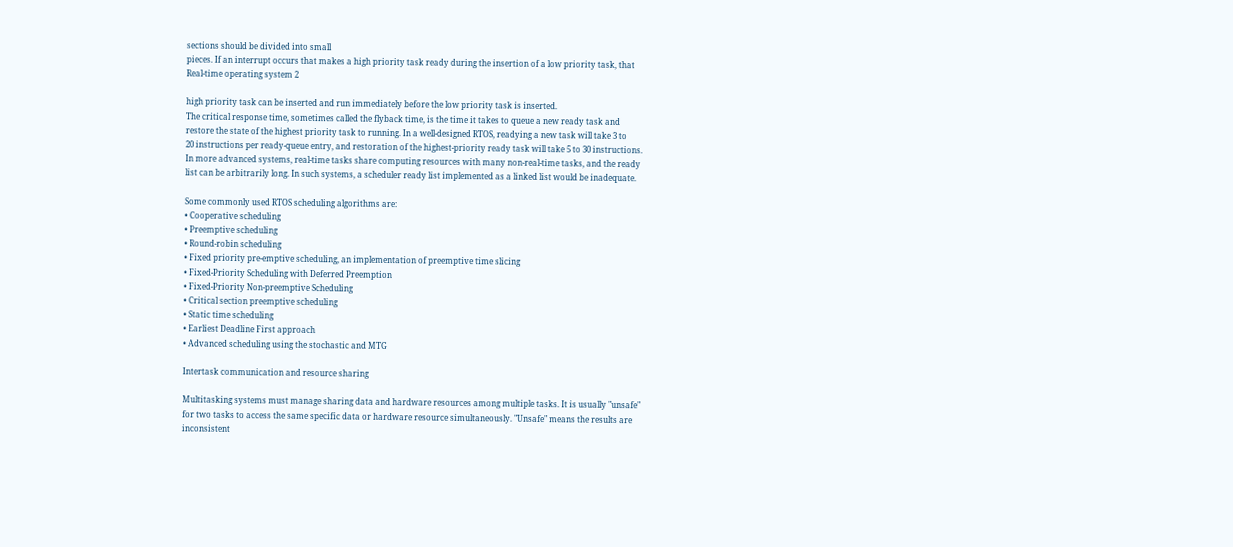sections should be divided into small
pieces. If an interrupt occurs that makes a high priority task ready during the insertion of a low priority task, that
Real-time operating system 2

high priority task can be inserted and run immediately before the low priority task is inserted.
The critical response time, sometimes called the flyback time, is the time it takes to queue a new ready task and
restore the state of the highest priority task to running. In a well-designed RTOS, readying a new task will take 3 to
20 instructions per ready-queue entry, and restoration of the highest-priority ready task will take 5 to 30 instructions.
In more advanced systems, real-time tasks share computing resources with many non-real-time tasks, and the ready
list can be arbitrarily long. In such systems, a scheduler ready list implemented as a linked list would be inadequate.

Some commonly used RTOS scheduling algorithms are:
• Cooperative scheduling
• Preemptive scheduling
• Round-robin scheduling
• Fixed priority pre-emptive scheduling, an implementation of preemptive time slicing
• Fixed-Priority Scheduling with Deferred Preemption
• Fixed-Priority Non-preemptive Scheduling
• Critical section preemptive scheduling
• Static time scheduling
• Earliest Deadline First approach
• Advanced scheduling using the stochastic and MTG

Intertask communication and resource sharing

Multitasking systems must manage sharing data and hardware resources among multiple tasks. It is usually "unsafe"
for two tasks to access the same specific data or hardware resource simultaneously. "Unsafe" means the results are
inconsistent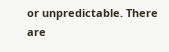or unpredictable. There are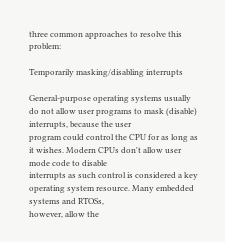three common approaches to resolve this problem:

Temporarily masking/disabling interrupts

General-purpose operating systems usually do not allow user programs to mask (disable) interrupts, because the user
program could control the CPU for as long as it wishes. Modern CPUs don't allow user mode code to disable
interrupts as such control is considered a key operating system resource. Many embedded systems and RTOSs,
however, allow the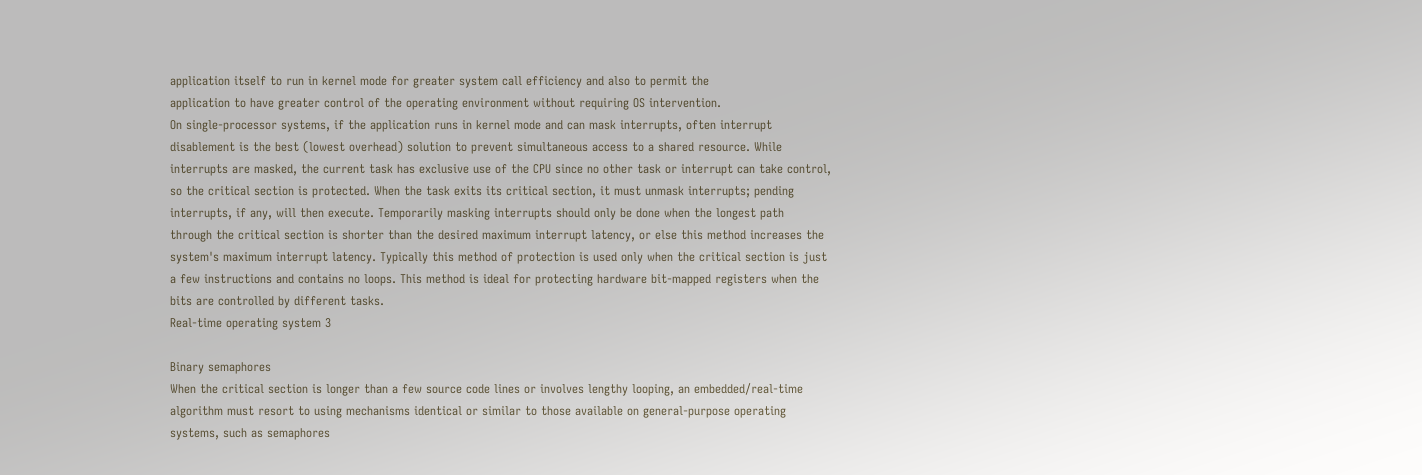application itself to run in kernel mode for greater system call efficiency and also to permit the
application to have greater control of the operating environment without requiring OS intervention.
On single-processor systems, if the application runs in kernel mode and can mask interrupts, often interrupt
disablement is the best (lowest overhead) solution to prevent simultaneous access to a shared resource. While
interrupts are masked, the current task has exclusive use of the CPU since no other task or interrupt can take control,
so the critical section is protected. When the task exits its critical section, it must unmask interrupts; pending
interrupts, if any, will then execute. Temporarily masking interrupts should only be done when the longest path
through the critical section is shorter than the desired maximum interrupt latency, or else this method increases the
system's maximum interrupt latency. Typically this method of protection is used only when the critical section is just
a few instructions and contains no loops. This method is ideal for protecting hardware bit-mapped registers when the
bits are controlled by different tasks.
Real-time operating system 3

Binary semaphores
When the critical section is longer than a few source code lines or involves lengthy looping, an embedded/real-time
algorithm must resort to using mechanisms identical or similar to those available on general-purpose operating
systems, such as semaphores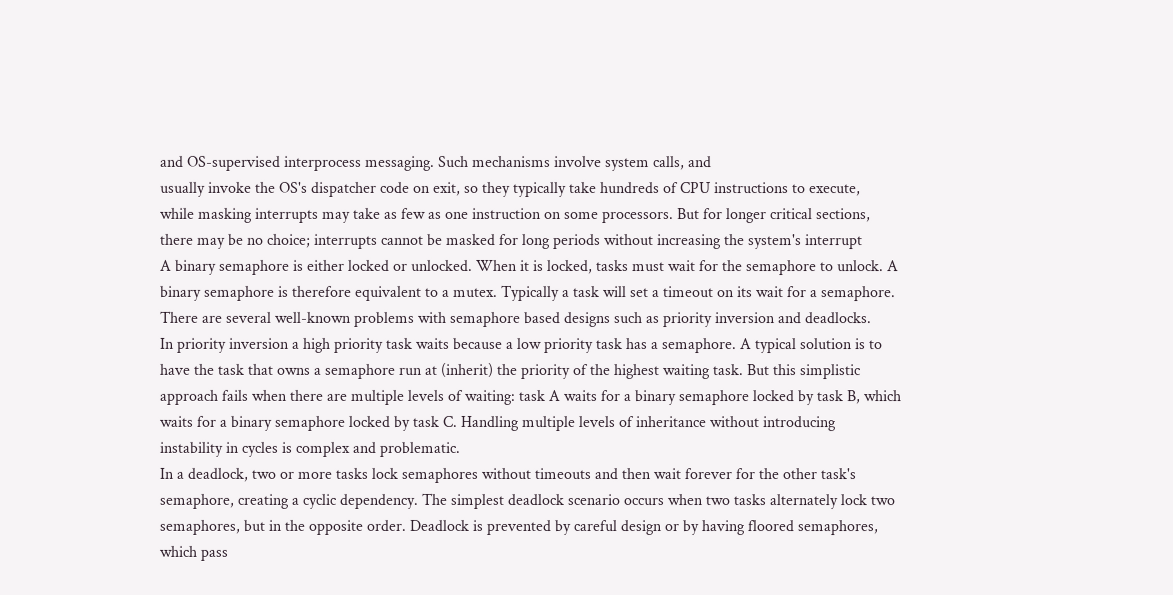and OS-supervised interprocess messaging. Such mechanisms involve system calls, and
usually invoke the OS's dispatcher code on exit, so they typically take hundreds of CPU instructions to execute,
while masking interrupts may take as few as one instruction on some processors. But for longer critical sections,
there may be no choice; interrupts cannot be masked for long periods without increasing the system's interrupt
A binary semaphore is either locked or unlocked. When it is locked, tasks must wait for the semaphore to unlock. A
binary semaphore is therefore equivalent to a mutex. Typically a task will set a timeout on its wait for a semaphore.
There are several well-known problems with semaphore based designs such as priority inversion and deadlocks.
In priority inversion a high priority task waits because a low priority task has a semaphore. A typical solution is to
have the task that owns a semaphore run at (inherit) the priority of the highest waiting task. But this simplistic
approach fails when there are multiple levels of waiting: task A waits for a binary semaphore locked by task B, which
waits for a binary semaphore locked by task C. Handling multiple levels of inheritance without introducing
instability in cycles is complex and problematic.
In a deadlock, two or more tasks lock semaphores without timeouts and then wait forever for the other task's
semaphore, creating a cyclic dependency. The simplest deadlock scenario occurs when two tasks alternately lock two
semaphores, but in the opposite order. Deadlock is prevented by careful design or by having floored semaphores,
which pass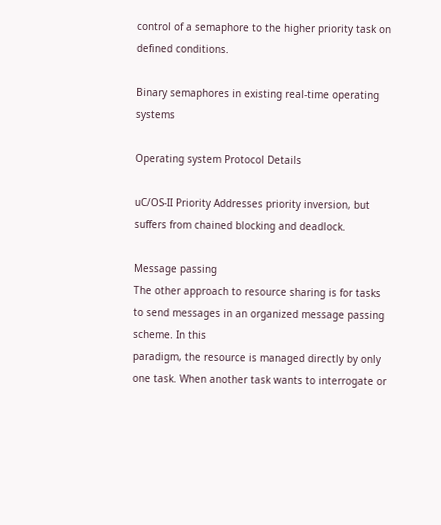control of a semaphore to the higher priority task on defined conditions.

Binary semaphores in existing real-time operating systems

Operating system Protocol Details

uC/OS-II Priority Addresses priority inversion, but suffers from chained blocking and deadlock.

Message passing
The other approach to resource sharing is for tasks to send messages in an organized message passing scheme. In this
paradigm, the resource is managed directly by only one task. When another task wants to interrogate or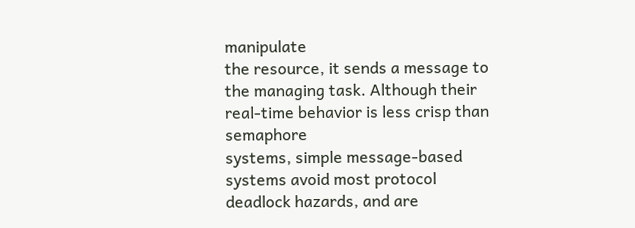manipulate
the resource, it sends a message to the managing task. Although their real-time behavior is less crisp than semaphore
systems, simple message-based systems avoid most protocol deadlock hazards, and are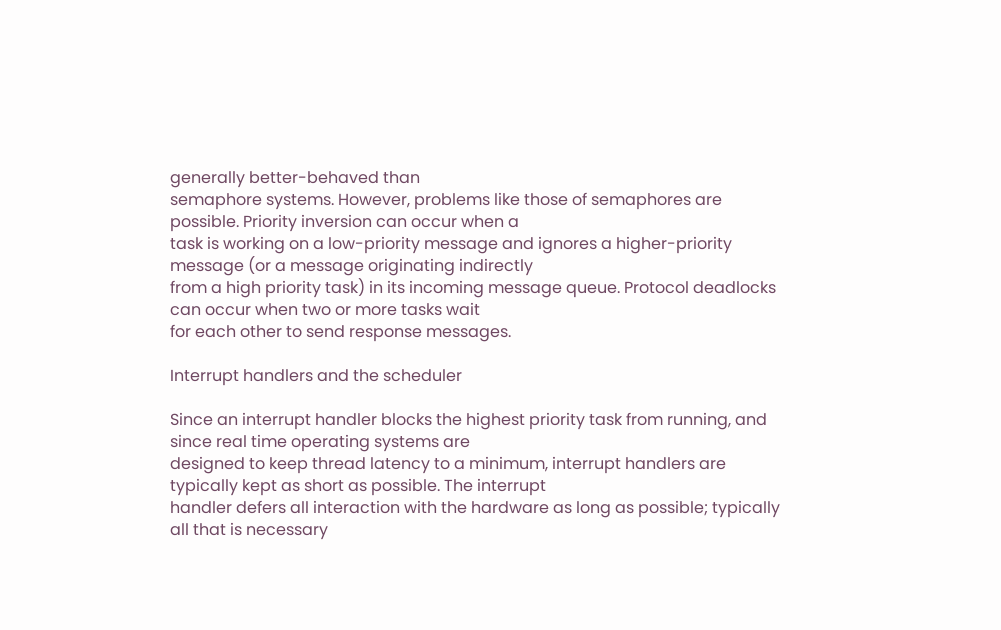generally better-behaved than
semaphore systems. However, problems like those of semaphores are possible. Priority inversion can occur when a
task is working on a low-priority message and ignores a higher-priority message (or a message originating indirectly
from a high priority task) in its incoming message queue. Protocol deadlocks can occur when two or more tasks wait
for each other to send response messages.

Interrupt handlers and the scheduler

Since an interrupt handler blocks the highest priority task from running, and since real time operating systems are
designed to keep thread latency to a minimum, interrupt handlers are typically kept as short as possible. The interrupt
handler defers all interaction with the hardware as long as possible; typically all that is necessary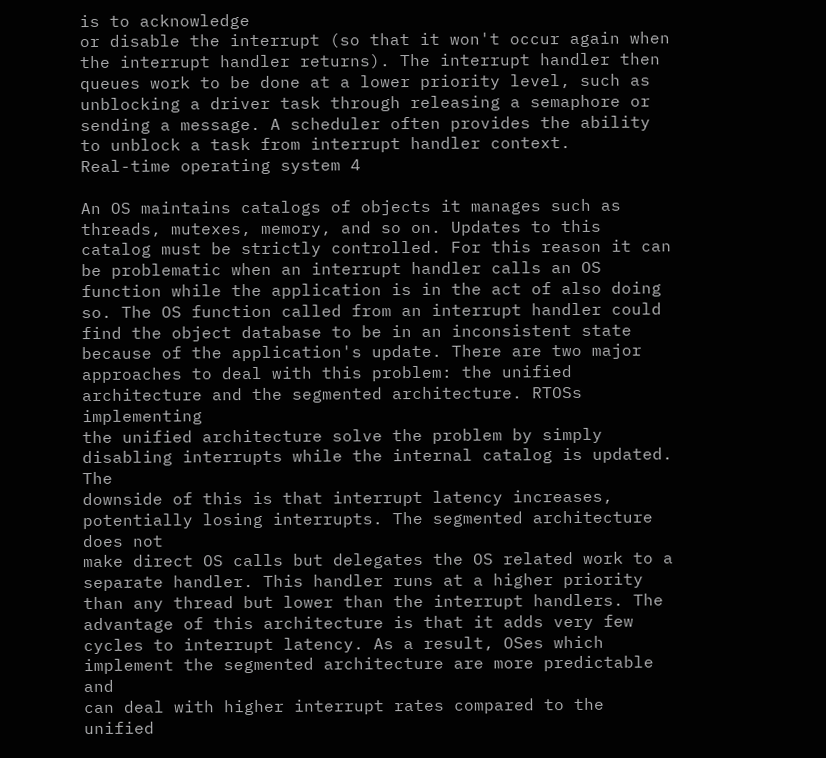is to acknowledge
or disable the interrupt (so that it won't occur again when the interrupt handler returns). The interrupt handler then
queues work to be done at a lower priority level, such as unblocking a driver task through releasing a semaphore or
sending a message. A scheduler often provides the ability to unblock a task from interrupt handler context.
Real-time operating system 4

An OS maintains catalogs of objects it manages such as threads, mutexes, memory, and so on. Updates to this
catalog must be strictly controlled. For this reason it can be problematic when an interrupt handler calls an OS
function while the application is in the act of also doing so. The OS function called from an interrupt handler could
find the object database to be in an inconsistent state because of the application's update. There are two major
approaches to deal with this problem: the unified architecture and the segmented architecture. RTOSs implementing
the unified architecture solve the problem by simply disabling interrupts while the internal catalog is updated. The
downside of this is that interrupt latency increases, potentially losing interrupts. The segmented architecture does not
make direct OS calls but delegates the OS related work to a separate handler. This handler runs at a higher priority
than any thread but lower than the interrupt handlers. The advantage of this architecture is that it adds very few
cycles to interrupt latency. As a result, OSes which implement the segmented architecture are more predictable and
can deal with higher interrupt rates compared to the unified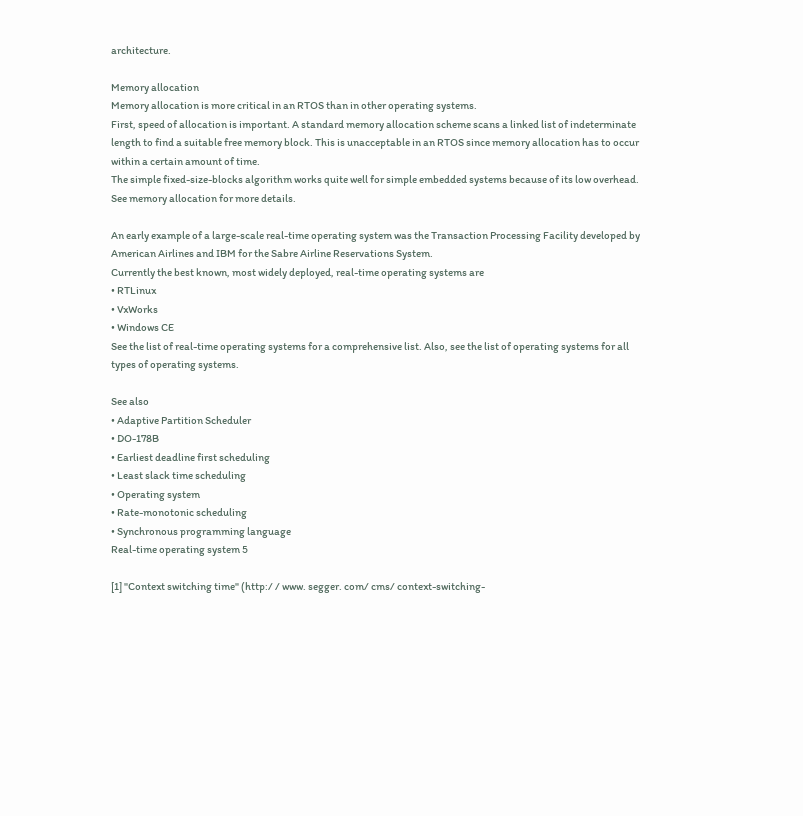architecture.

Memory allocation
Memory allocation is more critical in an RTOS than in other operating systems.
First, speed of allocation is important. A standard memory allocation scheme scans a linked list of indeterminate
length to find a suitable free memory block. This is unacceptable in an RTOS since memory allocation has to occur
within a certain amount of time.
The simple fixed-size-blocks algorithm works quite well for simple embedded systems because of its low overhead.
See memory allocation for more details.

An early example of a large-scale real-time operating system was the Transaction Processing Facility developed by
American Airlines and IBM for the Sabre Airline Reservations System.
Currently the best known, most widely deployed, real-time operating systems are
• RTLinux
• VxWorks
• Windows CE
See the list of real-time operating systems for a comprehensive list. Also, see the list of operating systems for all
types of operating systems.

See also
• Adaptive Partition Scheduler
• DO-178B
• Earliest deadline first scheduling
• Least slack time scheduling
• Operating system
• Rate-monotonic scheduling
• Synchronous programming language
Real-time operating system 5

[1] "Context switching time" (http:/ / www. segger. com/ cms/ context-switching-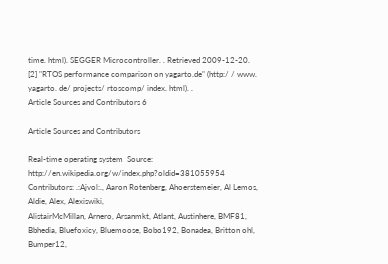time. html). SEGGER Microcontroller. . Retrieved 2009-12-20.
[2] "RTOS performance comparison on yagarto.de" (http:/ / www. yagarto. de/ projects/ rtoscomp/ index. html). .
Article Sources and Contributors 6

Article Sources and Contributors

Real-time operating system  Source: http://en.wikipedia.org/w/index.php?oldid=381055954  Contributors: .:Ajvol:., Aaron Rotenberg, Ahoerstemeier, Al Lemos, Aldie, Alex, Alexiswiki,
AlistairMcMillan, Arnero, Arsanmkt, Atlant, Austinhere, BMF81, Bbhedia, Bluefoxicy, Bluemoose, Bobo192, Bonadea, Britton ohl, Bumper12,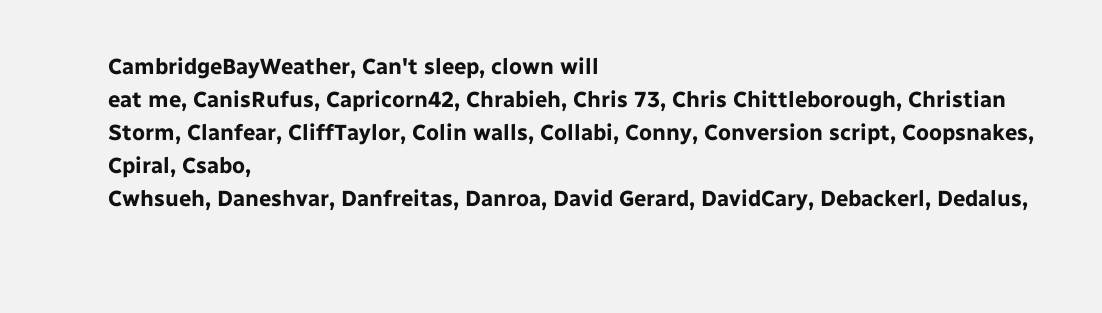CambridgeBayWeather, Can't sleep, clown will
eat me, CanisRufus, Capricorn42, Chrabieh, Chris 73, Chris Chittleborough, Christian Storm, Clanfear, CliffTaylor, Colin walls, Collabi, Conny, Conversion script, Coopsnakes, Cpiral, Csabo,
Cwhsueh, Daneshvar, Danfreitas, Danroa, David Gerard, DavidCary, Debackerl, Dedalus,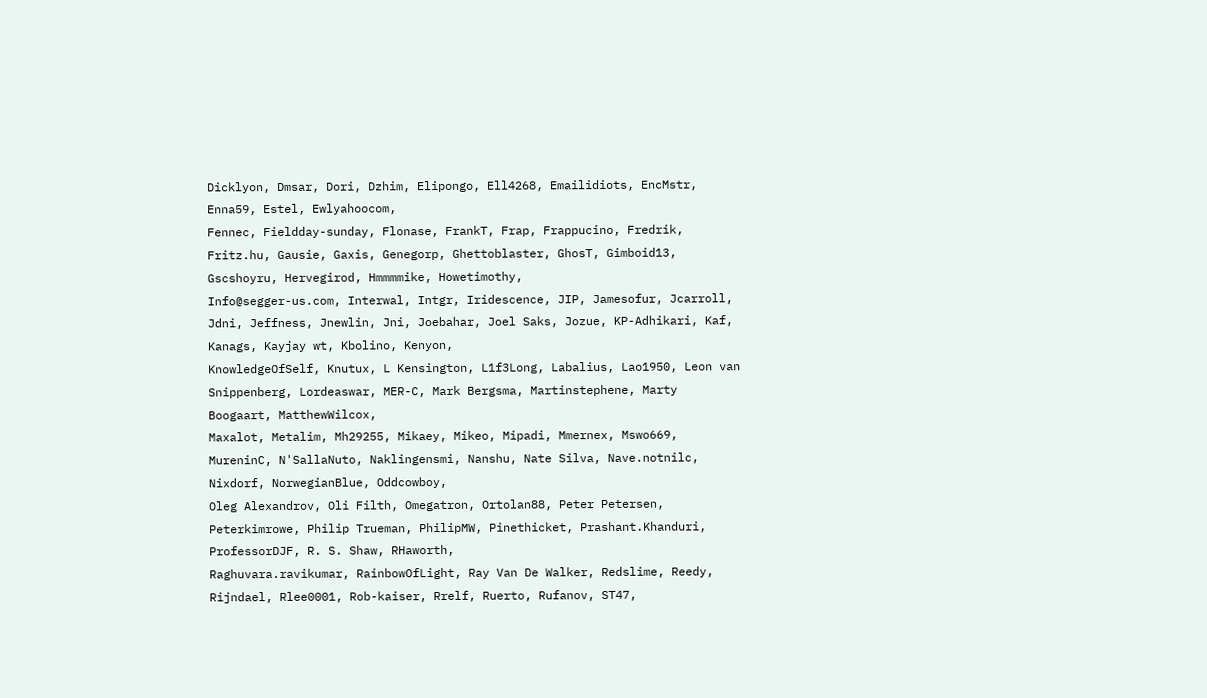Dicklyon, Dmsar, Dori, Dzhim, Elipongo, Ell4268, Emailidiots, EncMstr, Enna59, Estel, Ewlyahoocom,
Fennec, Fieldday-sunday, Flonase, FrankT, Frap, Frappucino, Fredrik, Fritz.hu, Gausie, Gaxis, Genegorp, Ghettoblaster, GhosT, Gimboid13, Gscshoyru, Hervegirod, Hmmmmike, Howetimothy,
Info@segger-us.com, Interwal, Intgr, Iridescence, JIP, Jamesofur, Jcarroll, Jdni, Jeffness, Jnewlin, Jni, Joebahar, Joel Saks, Jozue, KP-Adhikari, Kaf, Kanags, Kayjay wt, Kbolino, Kenyon,
KnowledgeOfSelf, Knutux, L Kensington, L1f3Long, Labalius, Lao1950, Leon van Snippenberg, Lordeaswar, MER-C, Mark Bergsma, Martinstephene, Marty Boogaart, MatthewWilcox,
Maxalot, Metalim, Mh29255, Mikaey, Mikeo, Mipadi, Mmernex, Mswo669, MureninC, N'SallaNuto, Naklingensmi, Nanshu, Nate Silva, Nave.notnilc, Nixdorf, NorwegianBlue, Oddcowboy,
Oleg Alexandrov, Oli Filth, Omegatron, Ortolan88, Peter Petersen, Peterkimrowe, Philip Trueman, PhilipMW, Pinethicket, Prashant.Khanduri, ProfessorDJF, R. S. Shaw, RHaworth,
Raghuvara.ravikumar, RainbowOfLight, Ray Van De Walker, Redslime, Reedy, Rijndael, Rlee0001, Rob-kaiser, Rrelf, Ruerto, Rufanov, ST47,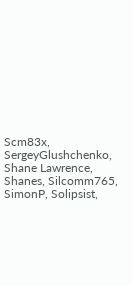Scm83x, SergeyGlushchenko, Shane Lawrence,
Shanes, Silcomm765, SimonP, Solipsist,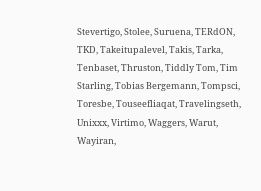Stevertigo, Stolee, Suruena, TERdON, TKD, Takeitupalevel, Takis, Tarka, Tenbaset, Thruston, Tiddly Tom, Tim Starling, Tobias Bergemann, Tompsci,
Toresbe, Touseefliaqat, Travelingseth, Unixxx, Virtimo, Waggers, Warut, Wayiran,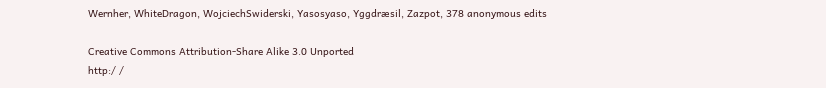Wernher, WhiteDragon, WojciechSwiderski, Yasosyaso, Yggdræsil, Zazpot, 378 anonymous edits

Creative Commons Attribution-Share Alike 3.0 Unported
http:/ /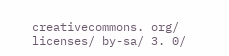creativecommons. org/ licenses/ by-sa/ 3. 0/